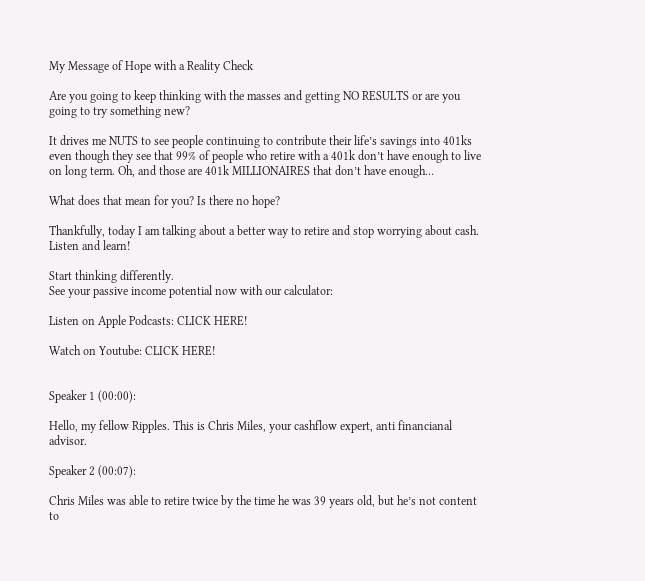My Message of Hope with a Reality Check

Are you going to keep thinking with the masses and getting NO RESULTS or are you going to try something new?

It drives me NUTS to see people continuing to contribute their life’s savings into 401ks even though they see that 99% of people who retire with a 401k don’t have enough to live on long term. Oh, and those are 401k MILLIONAIRES that don’t have enough…

What does that mean for you? Is there no hope?

Thankfully, today I am talking about a better way to retire and stop worrying about cash. Listen and learn!

Start thinking differently.
See your passive income potential now with our calculator:

Listen on Apple Podcasts: CLICK HERE!

Watch on Youtube: CLICK HERE!


Speaker 1 (00:00):

Hello, my fellow Ripples. This is Chris Miles, your cashflow expert, anti financianal advisor.

Speaker 2 (00:07):

Chris Miles was able to retire twice by the time he was 39 years old, but he’s not content to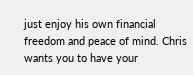just enjoy his own financial freedom and peace of mind. Chris wants you to have your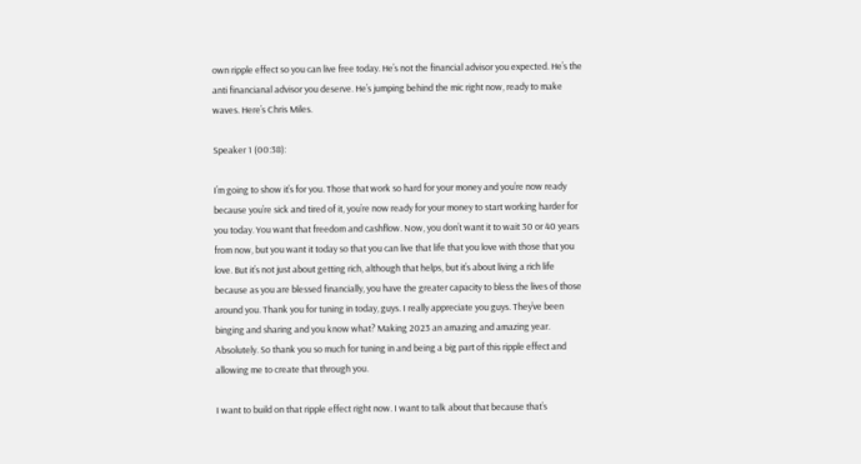own ripple effect so you can live free today. He’s not the financial advisor you expected. He’s the anti financianal advisor you deserve. He’s jumping behind the mic right now, ready to make waves. Here’s Chris Miles.

Speaker 1 (00:38):

I’m going to show it’s for you. Those that work so hard for your money and you’re now ready because you’re sick and tired of it, you’re now ready for your money to start working harder for you today. You want that freedom and cashflow. Now, you don’t want it to wait 30 or 40 years from now, but you want it today so that you can live that life that you love with those that you love. But it’s not just about getting rich, although that helps, but it’s about living a rich life because as you are blessed financially, you have the greater capacity to bless the lives of those around you. Thank you for tuning in today, guys. I really appreciate you guys. They’ve been binging and sharing and you know what? Making 2023 an amazing and amazing year. Absolutely. So thank you so much for tuning in and being a big part of this ripple effect and allowing me to create that through you.

I want to build on that ripple effect right now. I want to talk about that because that’s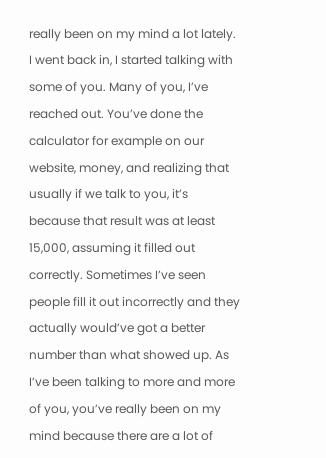really been on my mind a lot lately. I went back in, I started talking with some of you. Many of you, I’ve reached out. You’ve done the calculator for example on our website, money, and realizing that usually if we talk to you, it’s because that result was at least 15,000, assuming it filled out correctly. Sometimes I’ve seen people fill it out incorrectly and they actually would’ve got a better number than what showed up. As I’ve been talking to more and more of you, you’ve really been on my mind because there are a lot of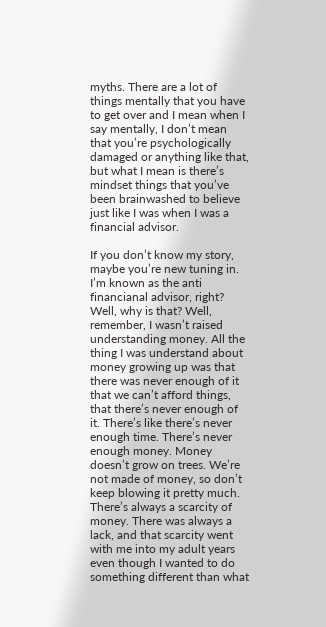myths. There are a lot of things mentally that you have to get over and I mean when I say mentally, I don’t mean that you’re psychologically damaged or anything like that, but what I mean is there’s mindset things that you’ve been brainwashed to believe just like I was when I was a financial advisor.

If you don’t know my story, maybe you’re new tuning in. I’m known as the anti financianal advisor, right? Well, why is that? Well, remember, I wasn’t raised understanding money. All the thing I was understand about money growing up was that there was never enough of it that we can’t afford things, that there’s never enough of it. There’s like there’s never enough time. There’s never enough money. Money doesn’t grow on trees. We’re not made of money, so don’t keep blowing it pretty much. There’s always a scarcity of money. There was always a lack, and that scarcity went with me into my adult years even though I wanted to do something different than what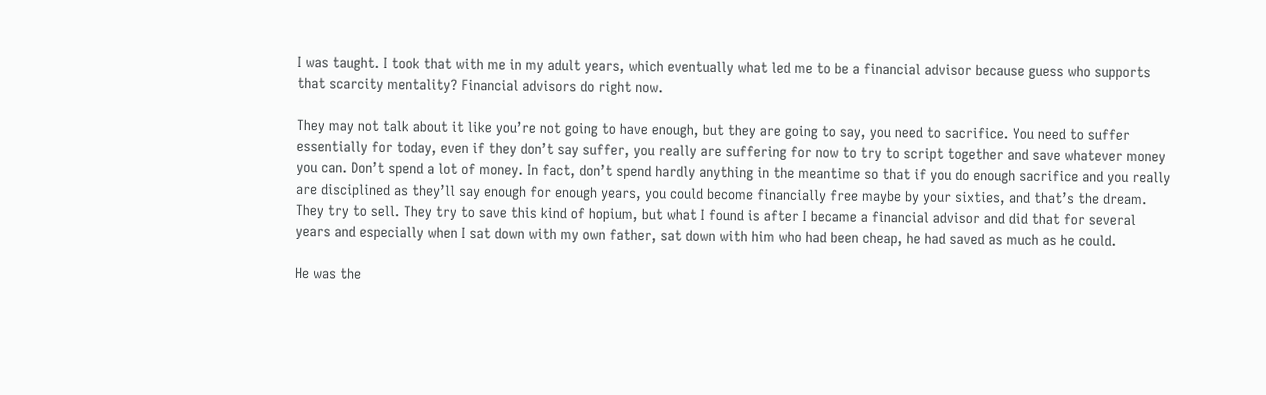I was taught. I took that with me in my adult years, which eventually what led me to be a financial advisor because guess who supports that scarcity mentality? Financial advisors do right now.

They may not talk about it like you’re not going to have enough, but they are going to say, you need to sacrifice. You need to suffer essentially for today, even if they don’t say suffer, you really are suffering for now to try to script together and save whatever money you can. Don’t spend a lot of money. In fact, don’t spend hardly anything in the meantime so that if you do enough sacrifice and you really are disciplined as they’ll say enough for enough years, you could become financially free maybe by your sixties, and that’s the dream. They try to sell. They try to save this kind of hopium, but what I found is after I became a financial advisor and did that for several years and especially when I sat down with my own father, sat down with him who had been cheap, he had saved as much as he could.

He was the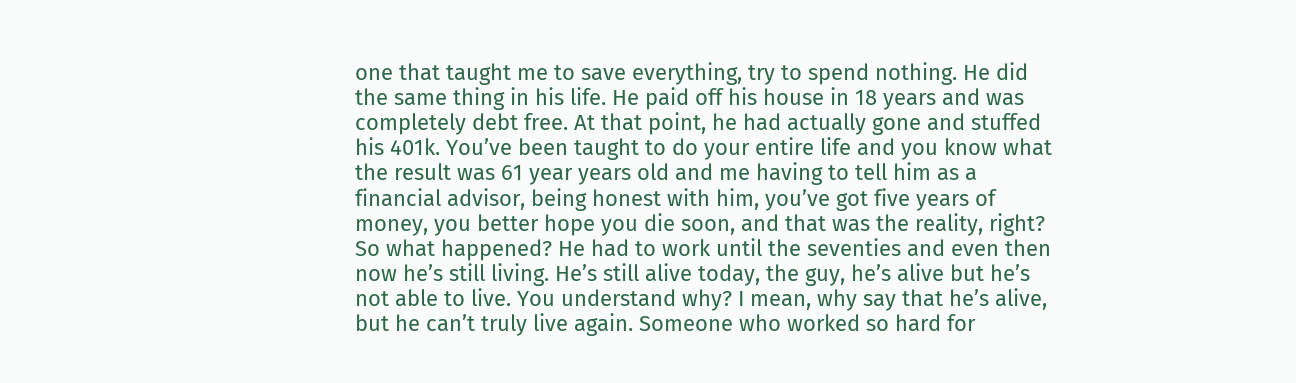one that taught me to save everything, try to spend nothing. He did the same thing in his life. He paid off his house in 18 years and was completely debt free. At that point, he had actually gone and stuffed his 401k. You’ve been taught to do your entire life and you know what the result was 61 year years old and me having to tell him as a financial advisor, being honest with him, you’ve got five years of money, you better hope you die soon, and that was the reality, right? So what happened? He had to work until the seventies and even then now he’s still living. He’s still alive today, the guy, he’s alive but he’s not able to live. You understand why? I mean, why say that he’s alive, but he can’t truly live again. Someone who worked so hard for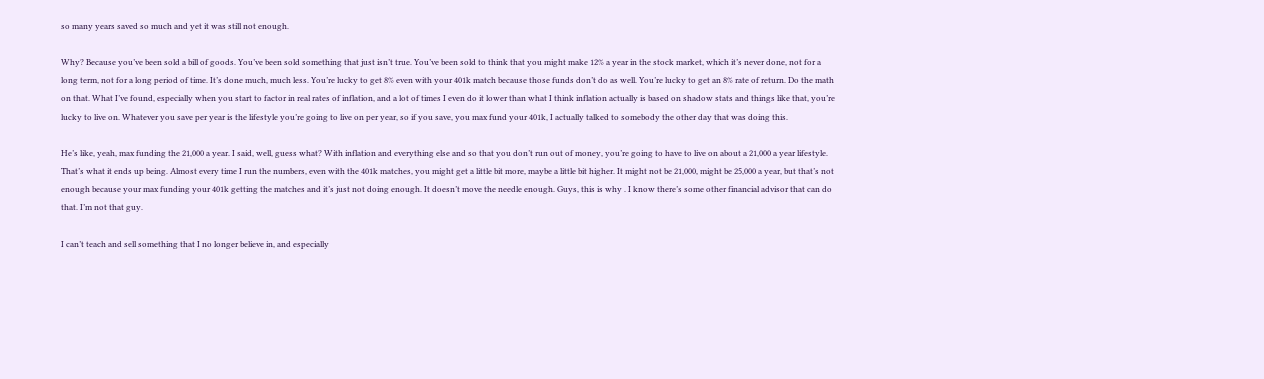so many years saved so much and yet it was still not enough.

Why? Because you’ve been sold a bill of goods. You’ve been sold something that just isn’t true. You’ve been sold to think that you might make 12% a year in the stock market, which it’s never done, not for a long term, not for a long period of time. It’s done much, much less. You’re lucky to get 8% even with your 401k match because those funds don’t do as well. You’re lucky to get an 8% rate of return. Do the math on that. What I’ve found, especially when you start to factor in real rates of inflation, and a lot of times I even do it lower than what I think inflation actually is based on shadow stats and things like that, you’re lucky to live on. Whatever you save per year is the lifestyle you’re going to live on per year, so if you save, you max fund your 401k, I actually talked to somebody the other day that was doing this.

He’s like, yeah, max funding the 21,000 a year. I said, well, guess what? With inflation and everything else and so that you don’t run out of money, you’re going to have to live on about a 21,000 a year lifestyle. That’s what it ends up being. Almost every time I run the numbers, even with the 401k matches, you might get a little bit more, maybe a little bit higher. It might not be 21,000, might be 25,000 a year, but that’s not enough because your max funding your 401k getting the matches and it’s just not doing enough. It doesn’t move the needle enough. Guys, this is why . I know there’s some other financial advisor that can do that. I’m not that guy.

I can’t teach and sell something that I no longer believe in, and especially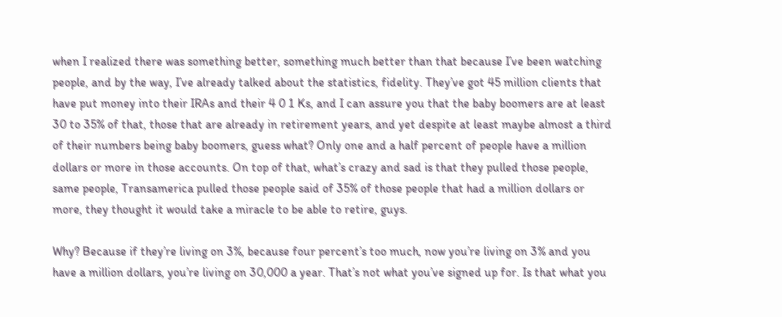when I realized there was something better, something much better than that because I’ve been watching people, and by the way, I’ve already talked about the statistics, fidelity. They’ve got 45 million clients that have put money into their IRAs and their 4 0 1 Ks, and I can assure you that the baby boomers are at least 30 to 35% of that, those that are already in retirement years, and yet despite at least maybe almost a third of their numbers being baby boomers, guess what? Only one and a half percent of people have a million dollars or more in those accounts. On top of that, what’s crazy and sad is that they pulled those people, same people, Transamerica pulled those people said of 35% of those people that had a million dollars or more, they thought it would take a miracle to be able to retire, guys.

Why? Because if they’re living on 3%, because four percent’s too much, now you’re living on 3% and you have a million dollars, you’re living on 30,000 a year. That’s not what you’ve signed up for. Is that what you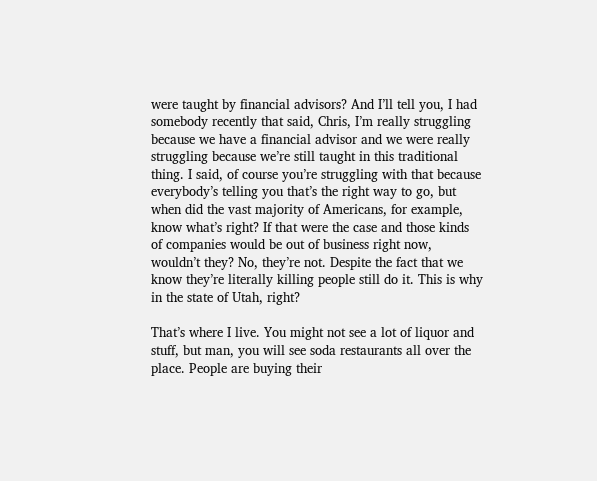were taught by financial advisors? And I’ll tell you, I had somebody recently that said, Chris, I’m really struggling because we have a financial advisor and we were really struggling because we’re still taught in this traditional thing. I said, of course you’re struggling with that because everybody’s telling you that’s the right way to go, but when did the vast majority of Americans, for example, know what’s right? If that were the case and those kinds of companies would be out of business right now, wouldn’t they? No, they’re not. Despite the fact that we know they’re literally killing people still do it. This is why in the state of Utah, right?

That’s where I live. You might not see a lot of liquor and stuff, but man, you will see soda restaurants all over the place. People are buying their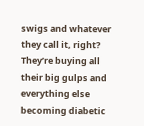swigs and whatever they call it, right? They’re buying all their big gulps and everything else becoming diabetic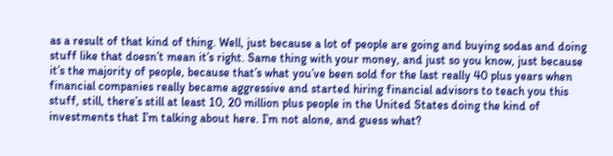as a result of that kind of thing. Well, just because a lot of people are going and buying sodas and doing stuff like that doesn’t mean it’s right. Same thing with your money, and just so you know, just because it’s the majority of people, because that’s what you’ve been sold for the last really 40 plus years when financial companies really became aggressive and started hiring financial advisors to teach you this stuff, still, there’s still at least 10, 20 million plus people in the United States doing the kind of investments that I’m talking about here. I’m not alone, and guess what?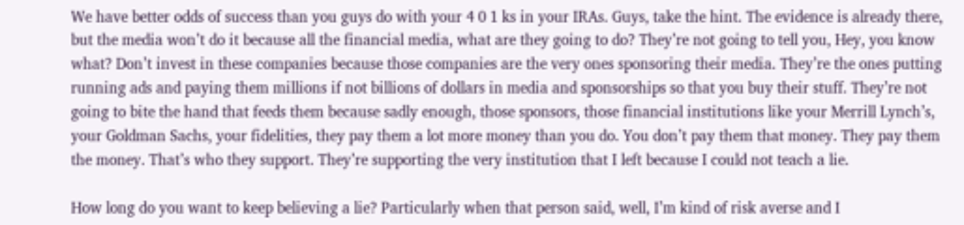We have better odds of success than you guys do with your 4 0 1 ks in your IRAs. Guys, take the hint. The evidence is already there, but the media won’t do it because all the financial media, what are they going to do? They’re not going to tell you, Hey, you know what? Don’t invest in these companies because those companies are the very ones sponsoring their media. They’re the ones putting running ads and paying them millions if not billions of dollars in media and sponsorships so that you buy their stuff. They’re not going to bite the hand that feeds them because sadly enough, those sponsors, those financial institutions like your Merrill Lynch’s, your Goldman Sachs, your fidelities, they pay them a lot more money than you do. You don’t pay them that money. They pay them the money. That’s who they support. They’re supporting the very institution that I left because I could not teach a lie.

How long do you want to keep believing a lie? Particularly when that person said, well, I’m kind of risk averse and I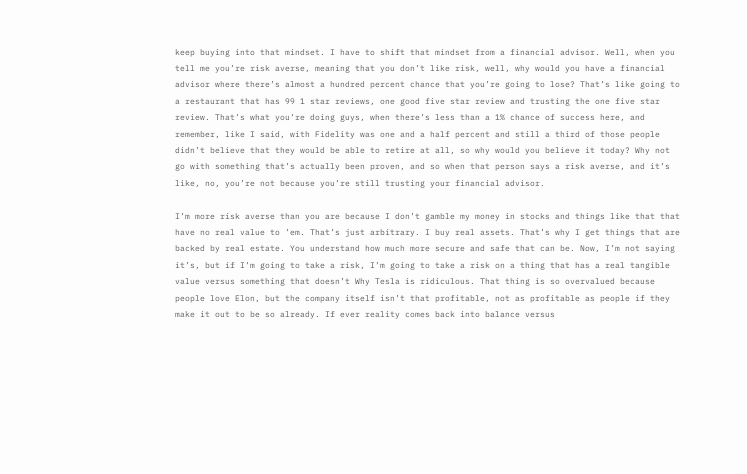keep buying into that mindset. I have to shift that mindset from a financial advisor. Well, when you tell me you’re risk averse, meaning that you don’t like risk, well, why would you have a financial advisor where there’s almost a hundred percent chance that you’re going to lose? That’s like going to a restaurant that has 99 1 star reviews, one good five star review and trusting the one five star review. That’s what you’re doing guys, when there’s less than a 1% chance of success here, and remember, like I said, with Fidelity was one and a half percent and still a third of those people didn’t believe that they would be able to retire at all, so why would you believe it today? Why not go with something that’s actually been proven, and so when that person says a risk averse, and it’s like, no, you’re not because you’re still trusting your financial advisor.

I’m more risk averse than you are because I don’t gamble my money in stocks and things like that that have no real value to ’em. That’s just arbitrary. I buy real assets. That’s why I get things that are backed by real estate. You understand how much more secure and safe that can be. Now, I’m not saying it’s, but if I’m going to take a risk, I’m going to take a risk on a thing that has a real tangible value versus something that doesn’t Why Tesla is ridiculous. That thing is so overvalued because people love Elon, but the company itself isn’t that profitable, not as profitable as people if they make it out to be so already. If ever reality comes back into balance versus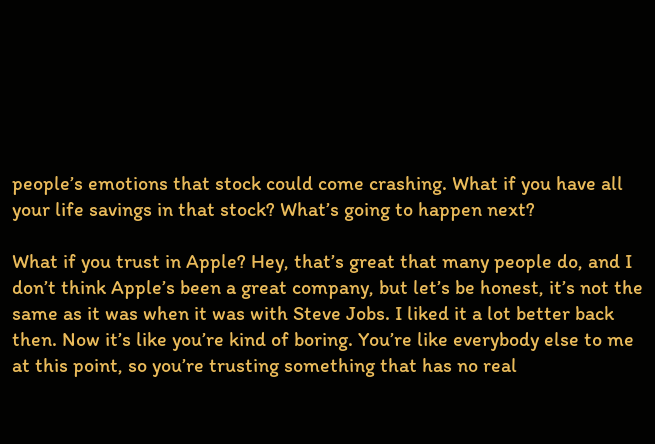people’s emotions that stock could come crashing. What if you have all your life savings in that stock? What’s going to happen next?

What if you trust in Apple? Hey, that’s great that many people do, and I don’t think Apple’s been a great company, but let’s be honest, it’s not the same as it was when it was with Steve Jobs. I liked it a lot better back then. Now it’s like you’re kind of boring. You’re like everybody else to me at this point, so you’re trusting something that has no real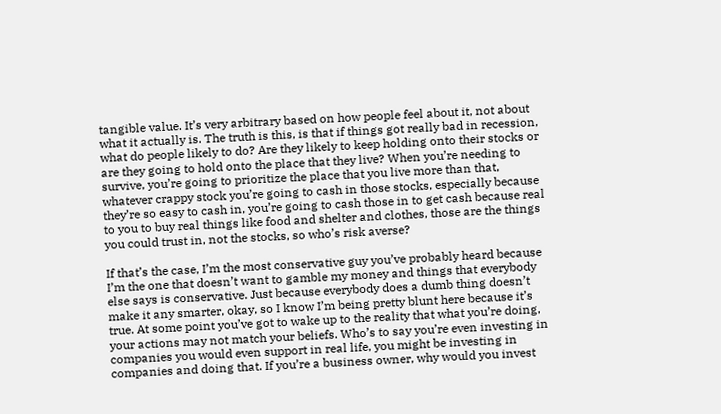tangible value. It’s very arbitrary based on how people feel about it, not about what it actually is. The truth is this, is that if things got really bad in recession, what do people likely to do? Are they likely to keep holding onto their stocks or are they going to hold onto the place that they live? When you’re needing to survive, you’re going to prioritize the place that you live more than that, whatever crappy stock you’re going to cash in those stocks, especially because they’re so easy to cash in, you’re going to cash those in to get cash because real to you to buy real things like food and shelter and clothes, those are the things you could trust in, not the stocks, so who’s risk averse?

If that’s the case, I’m the most conservative guy you’ve probably heard because I’m the one that doesn’t want to gamble my money and things that everybody else says is conservative. Just because everybody does a dumb thing doesn’t make it any smarter, okay, so I know I’m being pretty blunt here because it’s true. At some point you’ve got to wake up to the reality that what you’re doing, your actions may not match your beliefs. Who’s to say you’re even investing in companies you would even support in real life, you might be investing in companies and doing that. If you’re a business owner, why would you invest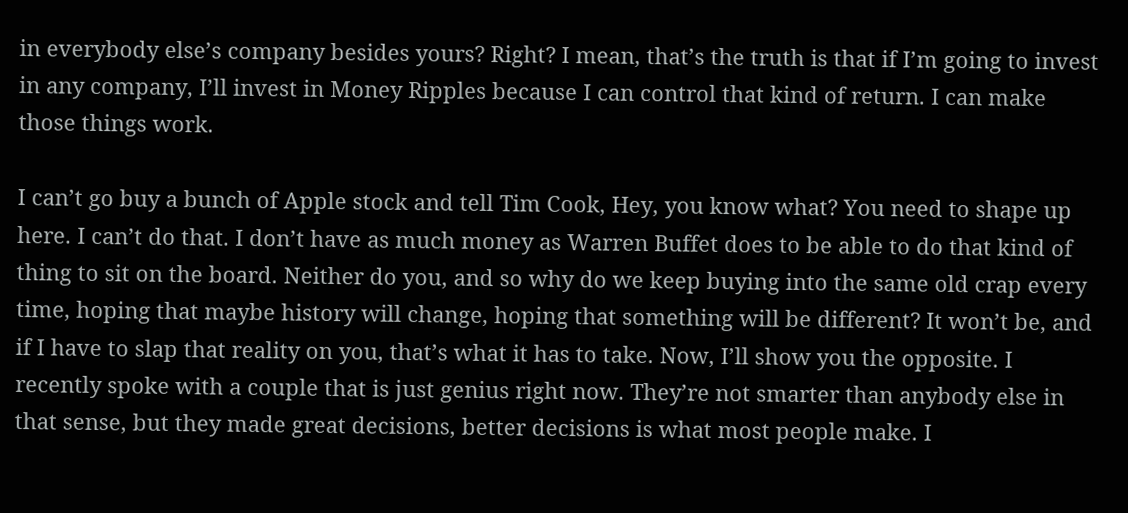in everybody else’s company besides yours? Right? I mean, that’s the truth is that if I’m going to invest in any company, I’ll invest in Money Ripples because I can control that kind of return. I can make those things work.

I can’t go buy a bunch of Apple stock and tell Tim Cook, Hey, you know what? You need to shape up here. I can’t do that. I don’t have as much money as Warren Buffet does to be able to do that kind of thing to sit on the board. Neither do you, and so why do we keep buying into the same old crap every time, hoping that maybe history will change, hoping that something will be different? It won’t be, and if I have to slap that reality on you, that’s what it has to take. Now, I’ll show you the opposite. I recently spoke with a couple that is just genius right now. They’re not smarter than anybody else in that sense, but they made great decisions, better decisions is what most people make. I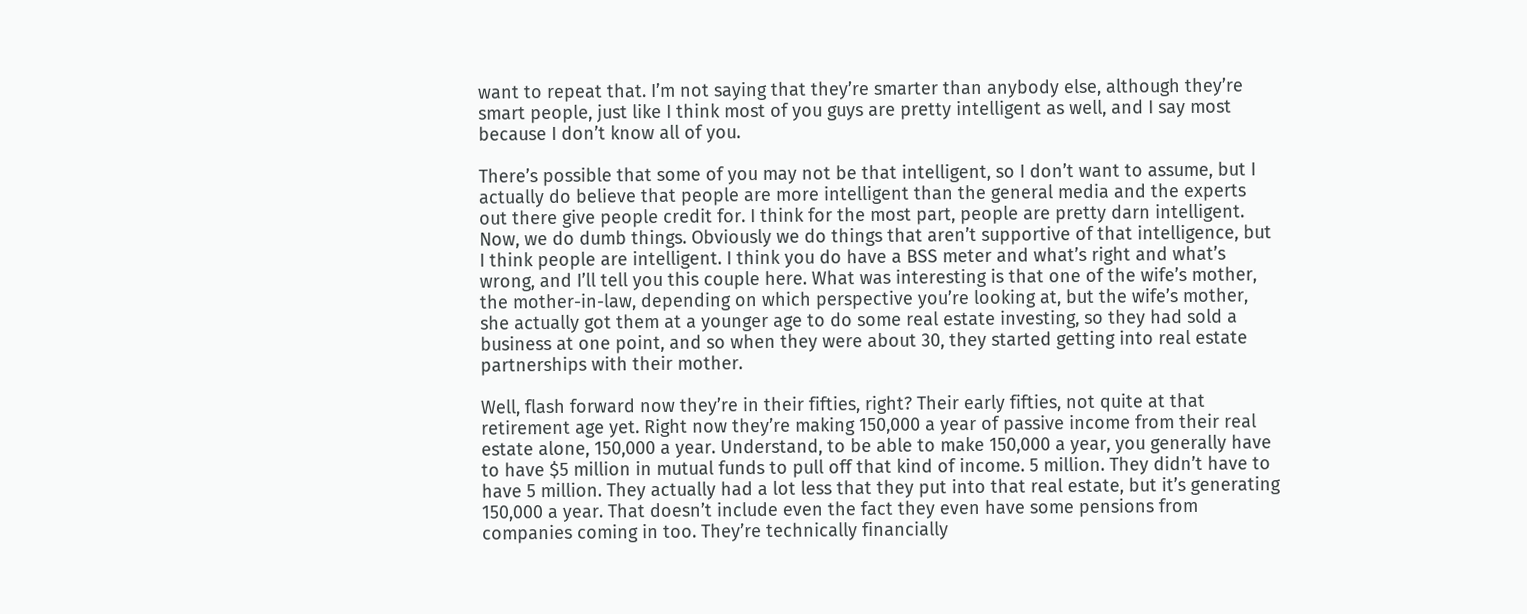want to repeat that. I’m not saying that they’re smarter than anybody else, although they’re smart people, just like I think most of you guys are pretty intelligent as well, and I say most because I don’t know all of you.

There’s possible that some of you may not be that intelligent, so I don’t want to assume, but I actually do believe that people are more intelligent than the general media and the experts out there give people credit for. I think for the most part, people are pretty darn intelligent. Now, we do dumb things. Obviously we do things that aren’t supportive of that intelligence, but I think people are intelligent. I think you do have a BSS meter and what’s right and what’s wrong, and I’ll tell you this couple here. What was interesting is that one of the wife’s mother, the mother-in-law, depending on which perspective you’re looking at, but the wife’s mother, she actually got them at a younger age to do some real estate investing, so they had sold a business at one point, and so when they were about 30, they started getting into real estate partnerships with their mother.

Well, flash forward now they’re in their fifties, right? Their early fifties, not quite at that retirement age yet. Right now they’re making 150,000 a year of passive income from their real estate alone, 150,000 a year. Understand, to be able to make 150,000 a year, you generally have to have $5 million in mutual funds to pull off that kind of income. 5 million. They didn’t have to have 5 million. They actually had a lot less that they put into that real estate, but it’s generating 150,000 a year. That doesn’t include even the fact they even have some pensions from companies coming in too. They’re technically financially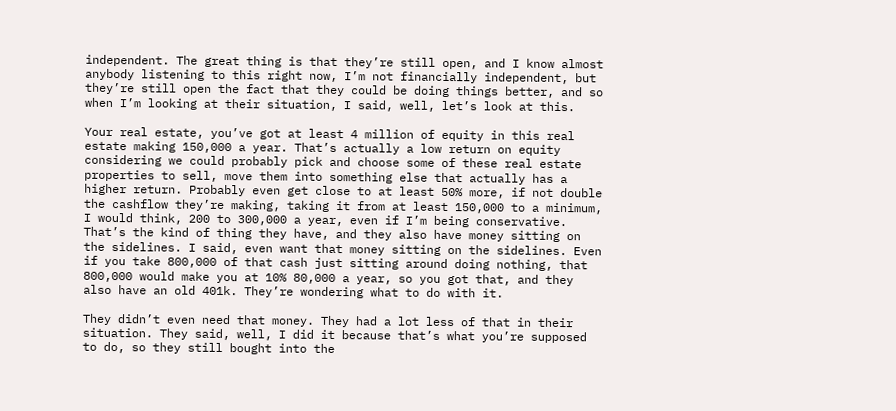independent. The great thing is that they’re still open, and I know almost anybody listening to this right now, I’m not financially independent, but they’re still open the fact that they could be doing things better, and so when I’m looking at their situation, I said, well, let’s look at this.

Your real estate, you’ve got at least 4 million of equity in this real estate making 150,000 a year. That’s actually a low return on equity considering we could probably pick and choose some of these real estate properties to sell, move them into something else that actually has a higher return. Probably even get close to at least 50% more, if not double the cashflow they’re making, taking it from at least 150,000 to a minimum, I would think, 200 to 300,000 a year, even if I’m being conservative. That’s the kind of thing they have, and they also have money sitting on the sidelines. I said, even want that money sitting on the sidelines. Even if you take 800,000 of that cash just sitting around doing nothing, that 800,000 would make you at 10% 80,000 a year, so you got that, and they also have an old 401k. They’re wondering what to do with it.

They didn’t even need that money. They had a lot less of that in their situation. They said, well, I did it because that’s what you’re supposed to do, so they still bought into the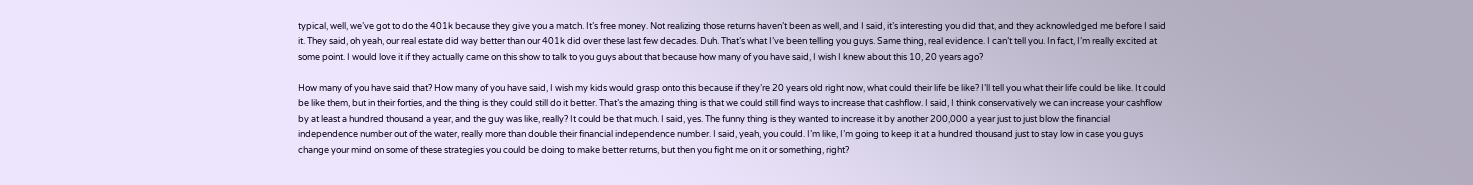typical, well, we’ve got to do the 401k because they give you a match. It’s free money. Not realizing those returns haven’t been as well, and I said, it’s interesting you did that, and they acknowledged me before I said it. They said, oh yeah, our real estate did way better than our 401k did over these last few decades. Duh. That’s what I’ve been telling you guys. Same thing, real evidence. I can’t tell you. In fact, I’m really excited at some point. I would love it if they actually came on this show to talk to you guys about that because how many of you have said, I wish I knew about this 10, 20 years ago?

How many of you have said that? How many of you have said, I wish my kids would grasp onto this because if they’re 20 years old right now, what could their life be like? I’ll tell you what their life could be like. It could be like them, but in their forties, and the thing is they could still do it better. That’s the amazing thing is that we could still find ways to increase that cashflow. I said, I think conservatively we can increase your cashflow by at least a hundred thousand a year, and the guy was like, really? It could be that much. I said, yes. The funny thing is they wanted to increase it by another 200,000 a year just to just blow the financial independence number out of the water, really more than double their financial independence number. I said, yeah, you could. I’m like, I’m going to keep it at a hundred thousand just to stay low in case you guys change your mind on some of these strategies you could be doing to make better returns, but then you fight me on it or something, right?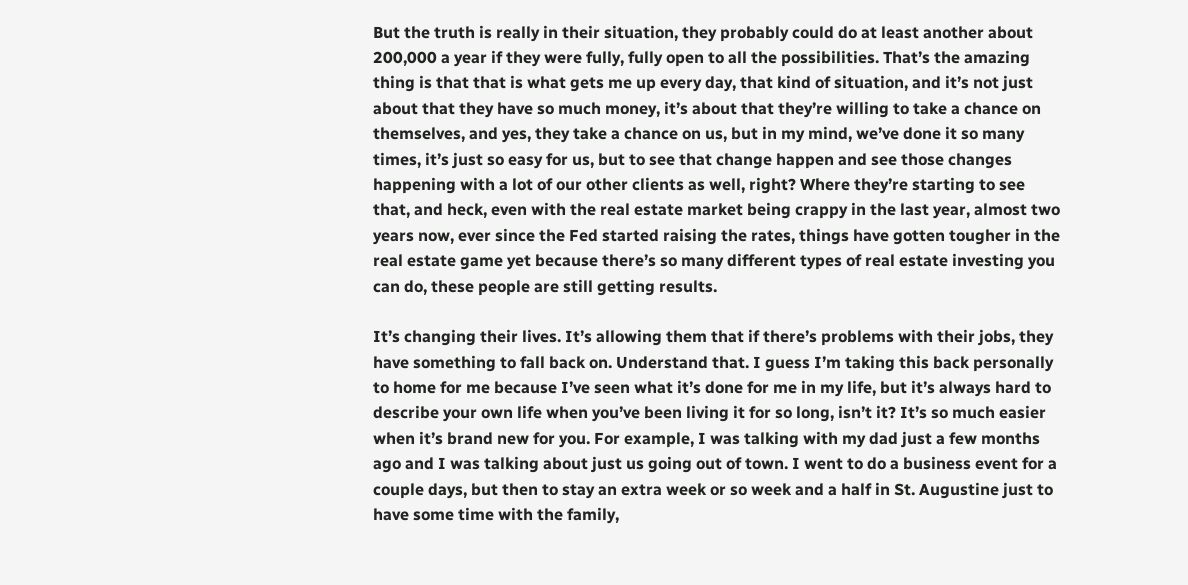But the truth is really in their situation, they probably could do at least another about 200,000 a year if they were fully, fully open to all the possibilities. That’s the amazing thing is that that is what gets me up every day, that kind of situation, and it’s not just about that they have so much money, it’s about that they’re willing to take a chance on themselves, and yes, they take a chance on us, but in my mind, we’ve done it so many times, it’s just so easy for us, but to see that change happen and see those changes happening with a lot of our other clients as well, right? Where they’re starting to see that, and heck, even with the real estate market being crappy in the last year, almost two years now, ever since the Fed started raising the rates, things have gotten tougher in the real estate game yet because there’s so many different types of real estate investing you can do, these people are still getting results.

It’s changing their lives. It’s allowing them that if there’s problems with their jobs, they have something to fall back on. Understand that. I guess I’m taking this back personally to home for me because I’ve seen what it’s done for me in my life, but it’s always hard to describe your own life when you’ve been living it for so long, isn’t it? It’s so much easier when it’s brand new for you. For example, I was talking with my dad just a few months ago and I was talking about just us going out of town. I went to do a business event for a couple days, but then to stay an extra week or so week and a half in St. Augustine just to have some time with the family,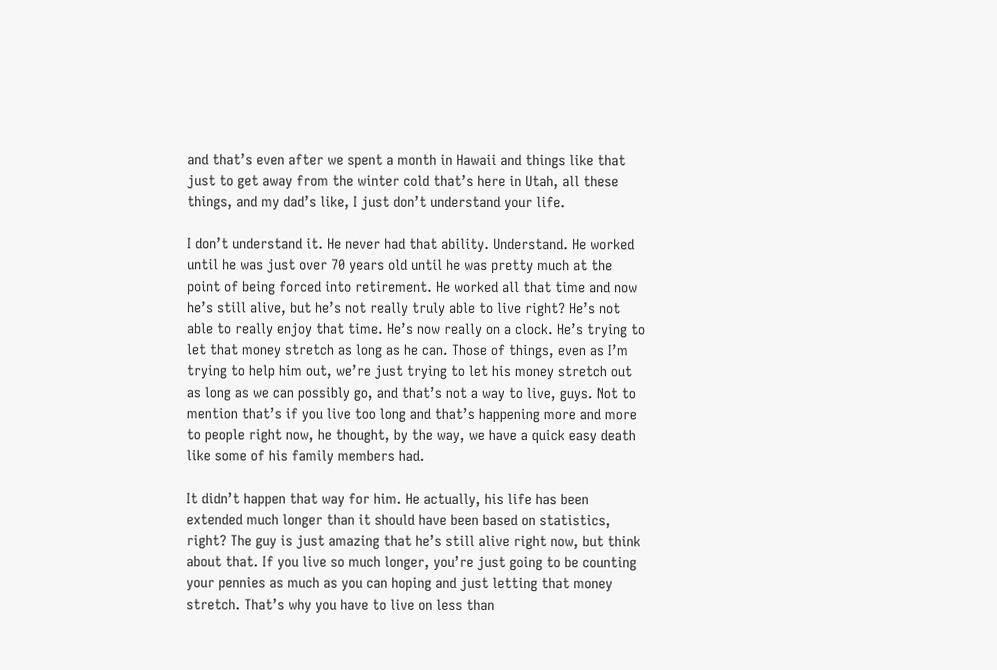and that’s even after we spent a month in Hawaii and things like that just to get away from the winter cold that’s here in Utah, all these things, and my dad’s like, I just don’t understand your life.

I don’t understand it. He never had that ability. Understand. He worked until he was just over 70 years old until he was pretty much at the point of being forced into retirement. He worked all that time and now he’s still alive, but he’s not really truly able to live right? He’s not able to really enjoy that time. He’s now really on a clock. He’s trying to let that money stretch as long as he can. Those of things, even as I’m trying to help him out, we’re just trying to let his money stretch out as long as we can possibly go, and that’s not a way to live, guys. Not to mention that’s if you live too long and that’s happening more and more to people right now, he thought, by the way, we have a quick easy death like some of his family members had.

It didn’t happen that way for him. He actually, his life has been extended much longer than it should have been based on statistics, right? The guy is just amazing that he’s still alive right now, but think about that. If you live so much longer, you’re just going to be counting your pennies as much as you can hoping and just letting that money stretch. That’s why you have to live on less than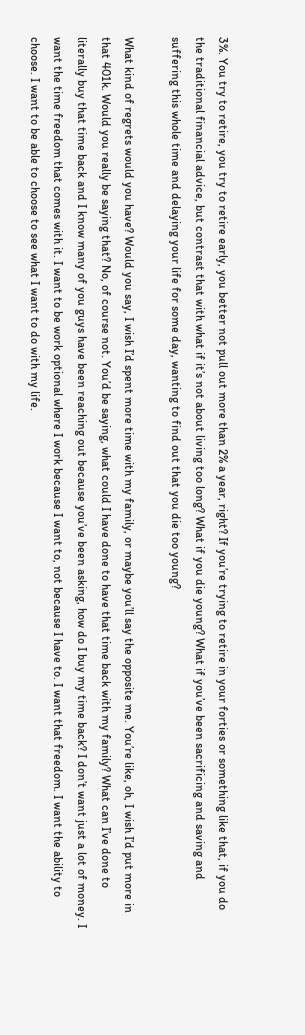3%. You try to retire, you try to retire early, you better not pull out more than 2% a year, right? If you’re trying to retire in your forties or something like that, if you do the traditional financial advice, but contrast that with what if it’s not about living too long? What if you die young? What if you’ve been sacrificing and saving and suffering this whole time and delaying your life for some day, wanting to find out that you die too young?

What kind of regrets would you have? Would you say, I wish I’d spent more time with my family, or maybe you’ll say the opposite me. You’re like, oh, I wish I’d put more in that 401k. Would you really be saying that? No, of course not. You’d be saying, what could I have done to have that time back with my family? What can I’ve done to literally buy that time back and I know many of you guys have been reaching out because you’ve been asking, how do I buy my time back? I don’t want just a lot of money. I want the time freedom that comes with it. I want to be work optional where I work because I want to, not because I have to. I want that freedom. I want the ability to choose. I want to be able to choose to see what I want to do with my life.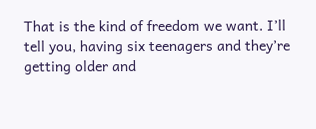That is the kind of freedom we want. I’ll tell you, having six teenagers and they’re getting older and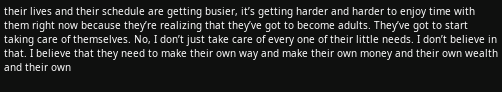their lives and their schedule are getting busier, it’s getting harder and harder to enjoy time with them right now because they’re realizing that they’ve got to become adults. They’ve got to start taking care of themselves. No, I don’t just take care of every one of their little needs. I don’t believe in that. I believe that they need to make their own way and make their own money and their own wealth and their own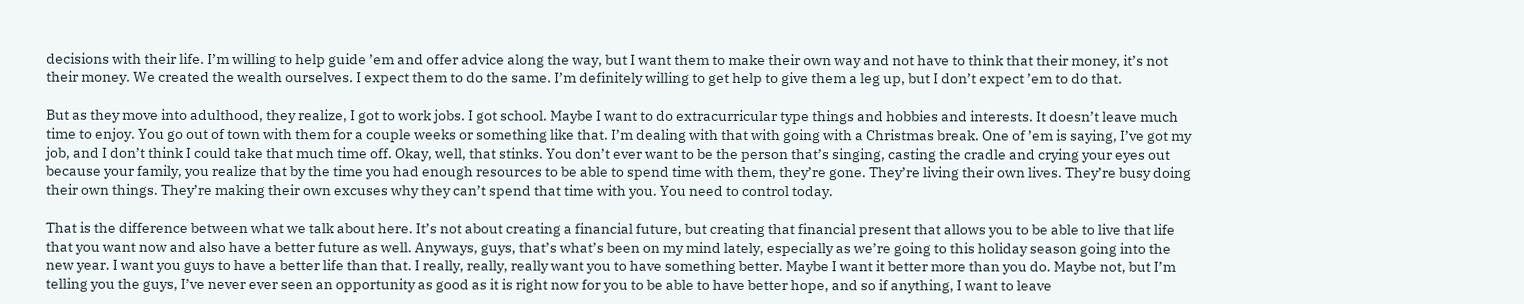decisions with their life. I’m willing to help guide ’em and offer advice along the way, but I want them to make their own way and not have to think that their money, it’s not their money. We created the wealth ourselves. I expect them to do the same. I’m definitely willing to get help to give them a leg up, but I don’t expect ’em to do that.

But as they move into adulthood, they realize, I got to work jobs. I got school. Maybe I want to do extracurricular type things and hobbies and interests. It doesn’t leave much time to enjoy. You go out of town with them for a couple weeks or something like that. I’m dealing with that with going with a Christmas break. One of ’em is saying, I’ve got my job, and I don’t think I could take that much time off. Okay, well, that stinks. You don’t ever want to be the person that’s singing, casting the cradle and crying your eyes out because your family, you realize that by the time you had enough resources to be able to spend time with them, they’re gone. They’re living their own lives. They’re busy doing their own things. They’re making their own excuses why they can’t spend that time with you. You need to control today.

That is the difference between what we talk about here. It’s not about creating a financial future, but creating that financial present that allows you to be able to live that life that you want now and also have a better future as well. Anyways, guys, that’s what’s been on my mind lately, especially as we’re going to this holiday season going into the new year. I want you guys to have a better life than that. I really, really, really want you to have something better. Maybe I want it better more than you do. Maybe not, but I’m telling you the guys, I’ve never ever seen an opportunity as good as it is right now for you to be able to have better hope, and so if anything, I want to leave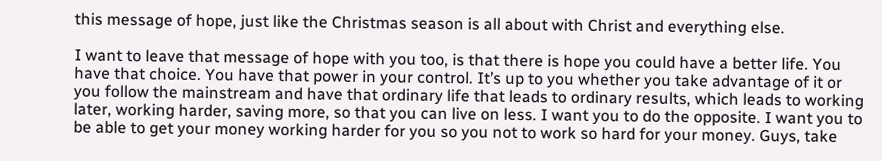this message of hope, just like the Christmas season is all about with Christ and everything else.

I want to leave that message of hope with you too, is that there is hope you could have a better life. You have that choice. You have that power in your control. It’s up to you whether you take advantage of it or you follow the mainstream and have that ordinary life that leads to ordinary results, which leads to working later, working harder, saving more, so that you can live on less. I want you to do the opposite. I want you to be able to get your money working harder for you so you not to work so hard for your money. Guys, take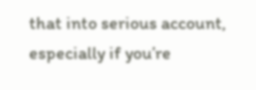that into serious account, especially if you’re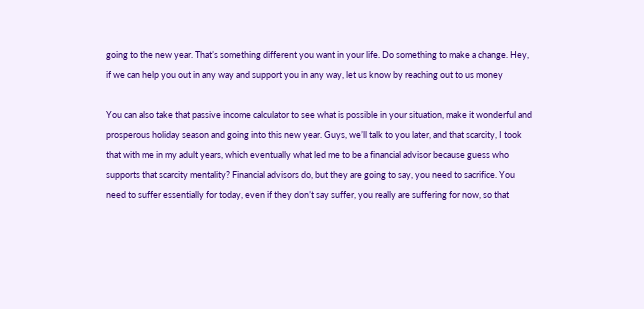going to the new year. That’s something different you want in your life. Do something to make a change. Hey, if we can help you out in any way and support you in any way, let us know by reaching out to us money

You can also take that passive income calculator to see what is possible in your situation, make it wonderful and prosperous holiday season and going into this new year. Guys, we’ll talk to you later, and that scarcity, I took that with me in my adult years, which eventually what led me to be a financial advisor because guess who supports that scarcity mentality? Financial advisors do, but they are going to say, you need to sacrifice. You need to suffer essentially for today, even if they don’t say suffer, you really are suffering for now, so that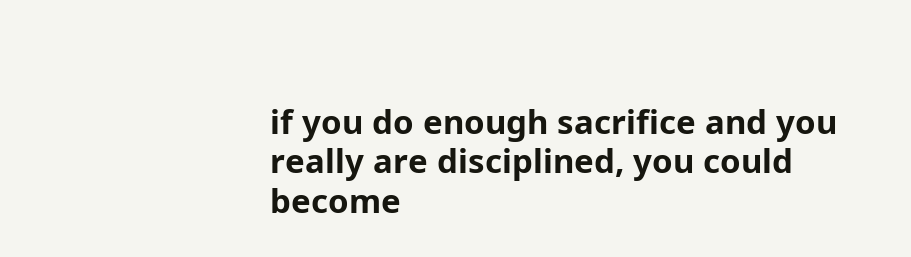if you do enough sacrifice and you really are disciplined, you could become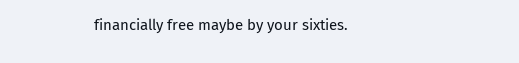financially free maybe by your sixties.